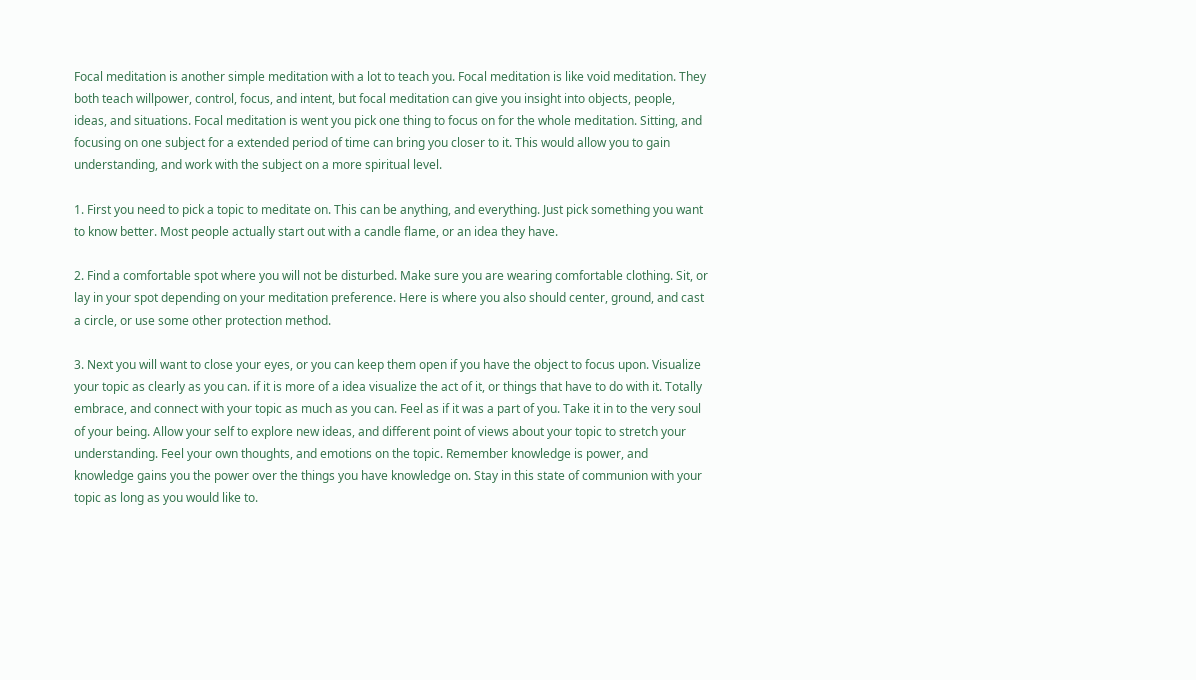Focal meditation is another simple meditation with a lot to teach you. Focal meditation is like void meditation. They both teach willpower, control, focus, and intent, but focal meditation can give you insight into objects, people, ideas, and situations. Focal meditation is went you pick one thing to focus on for the whole meditation. Sitting, and focusing on one subject for a extended period of time can bring you closer to it. This would allow you to gain understanding, and work with the subject on a more spiritual level.

1. First you need to pick a topic to meditate on. This can be anything, and everything. Just pick something you want to know better. Most people actually start out with a candle flame, or an idea they have.

2. Find a comfortable spot where you will not be disturbed. Make sure you are wearing comfortable clothing. Sit, or lay in your spot depending on your meditation preference. Here is where you also should center, ground, and cast a circle, or use some other protection method.

3. Next you will want to close your eyes, or you can keep them open if you have the object to focus upon. Visualize your topic as clearly as you can. if it is more of a idea visualize the act of it, or things that have to do with it. Totally embrace, and connect with your topic as much as you can. Feel as if it was a part of you. Take it in to the very soul of your being. Allow your self to explore new ideas, and different point of views about your topic to stretch your understanding. Feel your own thoughts, and emotions on the topic. Remember knowledge is power, and knowledge gains you the power over the things you have knowledge on. Stay in this state of communion with your topic as long as you would like to.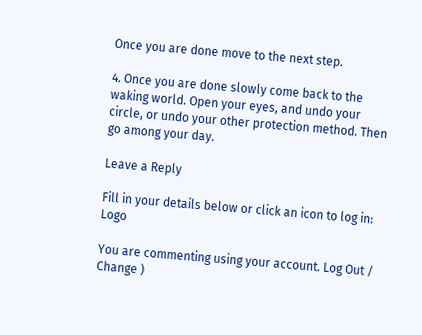Once you are done move to the next step.

4. Once you are done slowly come back to the waking world. Open your eyes, and undo your circle, or undo your other protection method. Then go among your day.

Leave a Reply

Fill in your details below or click an icon to log in: Logo

You are commenting using your account. Log Out /  Change )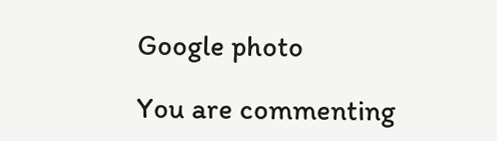Google photo

You are commenting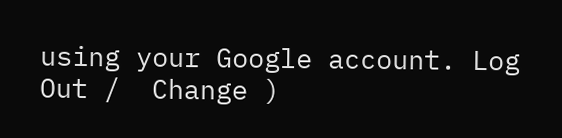using your Google account. Log Out /  Change )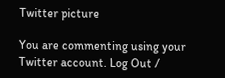Twitter picture

You are commenting using your Twitter account. Log Out /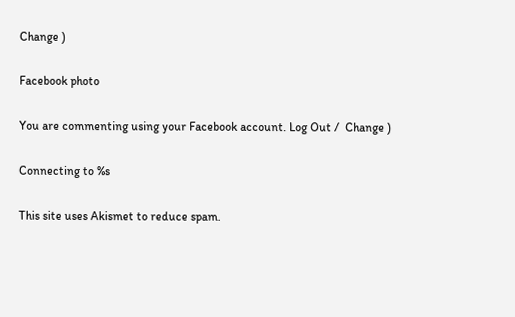Change )

Facebook photo

You are commenting using your Facebook account. Log Out /  Change )

Connecting to %s

This site uses Akismet to reduce spam.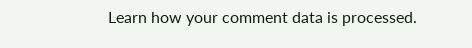Learn how your comment data is processed.